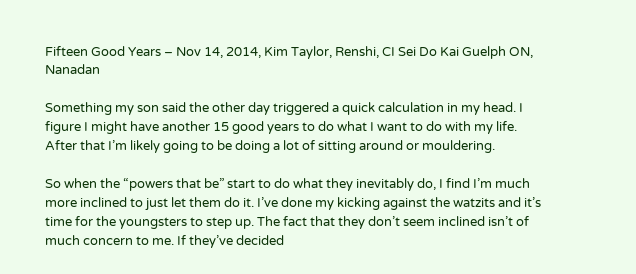Fifteen Good Years – Nov 14, 2014, Kim Taylor, Renshi, CI Sei Do Kai Guelph ON, Nanadan

Something my son said the other day triggered a quick calculation in my head. I figure I might have another 15 good years to do what I want to do with my life. After that I’m likely going to be doing a lot of sitting around or mouldering.

So when the “powers that be” start to do what they inevitably do, I find I’m much more inclined to just let them do it. I’ve done my kicking against the watzits and it’s time for the youngsters to step up. The fact that they don’t seem inclined isn’t of much concern to me. If they’ve decided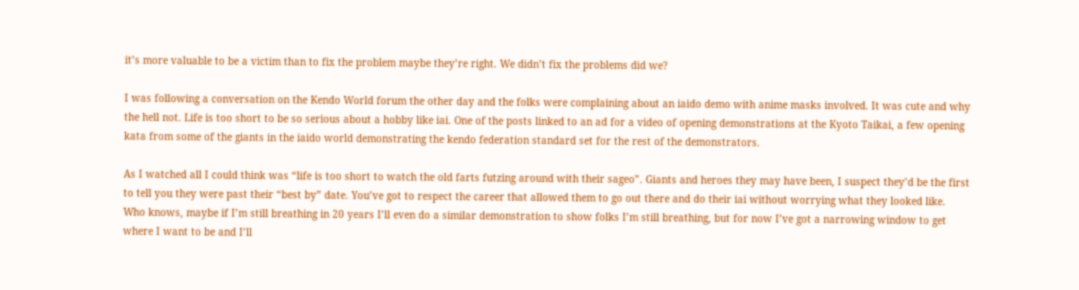it’s more valuable to be a victim than to fix the problem maybe they’re right. We didn’t fix the problems did we?

I was following a conversation on the Kendo World forum the other day and the folks were complaining about an iaido demo with anime masks involved. It was cute and why the hell not. Life is too short to be so serious about a hobby like iai. One of the posts linked to an ad for a video of opening demonstrations at the Kyoto Taikai, a few opening kata from some of the giants in the iaido world demonstrating the kendo federation standard set for the rest of the demonstrators.

As I watched all I could think was “life is too short to watch the old farts futzing around with their sageo”. Giants and heroes they may have been, I suspect they’d be the first to tell you they were past their “best by” date. You’ve got to respect the career that allowed them to go out there and do their iai without worrying what they looked like. Who knows, maybe if I’m still breathing in 20 years I’ll even do a similar demonstration to show folks I’m still breathing, but for now I’ve got a narrowing window to get where I want to be and I’ll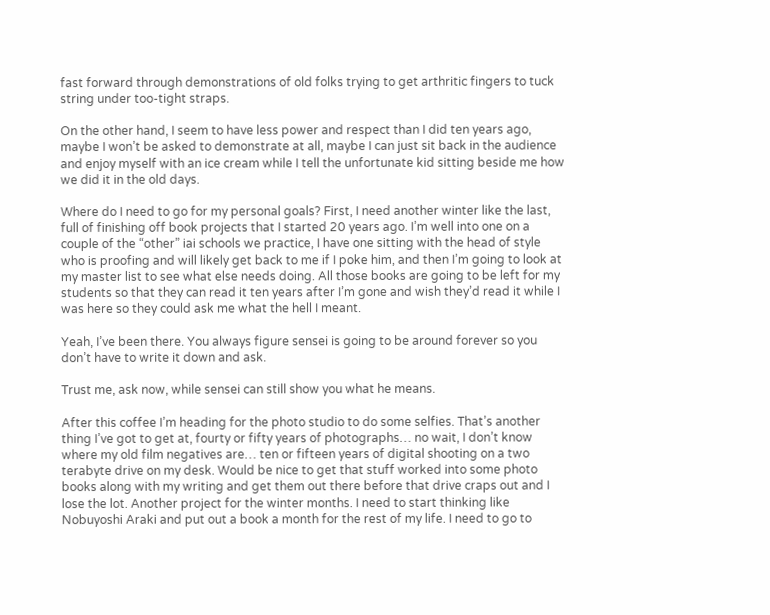fast forward through demonstrations of old folks trying to get arthritic fingers to tuck string under too-tight straps.

On the other hand, I seem to have less power and respect than I did ten years ago, maybe I won’t be asked to demonstrate at all, maybe I can just sit back in the audience and enjoy myself with an ice cream while I tell the unfortunate kid sitting beside me how we did it in the old days.

Where do I need to go for my personal goals? First, I need another winter like the last, full of finishing off book projects that I started 20 years ago. I’m well into one on a couple of the “other” iai schools we practice, I have one sitting with the head of style who is proofing and will likely get back to me if I poke him, and then I’m going to look at my master list to see what else needs doing. All those books are going to be left for my students so that they can read it ten years after I’m gone and wish they’d read it while I was here so they could ask me what the hell I meant.

Yeah, I’ve been there. You always figure sensei is going to be around forever so you don’t have to write it down and ask.

Trust me, ask now, while sensei can still show you what he means.

After this coffee I’m heading for the photo studio to do some selfies. That’s another thing I’ve got to get at, fourty or fifty years of photographs… no wait, I don’t know where my old film negatives are… ten or fifteen years of digital shooting on a two terabyte drive on my desk. Would be nice to get that stuff worked into some photo books along with my writing and get them out there before that drive craps out and I lose the lot. Another project for the winter months. I need to start thinking like Nobuyoshi Araki and put out a book a month for the rest of my life. I need to go to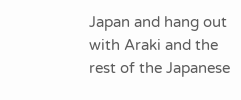Japan and hang out with Araki and the rest of the Japanese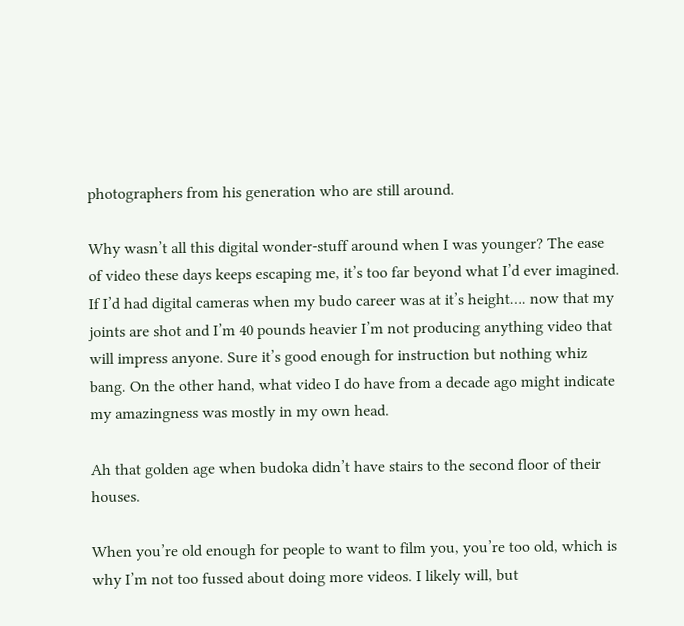photographers from his generation who are still around.

Why wasn’t all this digital wonder-stuff around when I was younger? The ease of video these days keeps escaping me, it’s too far beyond what I’d ever imagined. If I’d had digital cameras when my budo career was at it’s height…. now that my joints are shot and I’m 40 pounds heavier I’m not producing anything video that will impress anyone. Sure it’s good enough for instruction but nothing whiz bang. On the other hand, what video I do have from a decade ago might indicate my amazingness was mostly in my own head.

Ah that golden age when budoka didn’t have stairs to the second floor of their houses.

When you’re old enough for people to want to film you, you’re too old, which is why I’m not too fussed about doing more videos. I likely will, but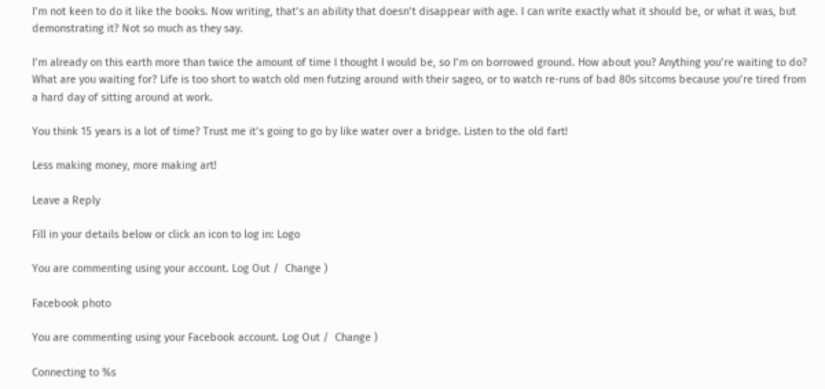I’m not keen to do it like the books. Now writing, that’s an ability that doesn’t disappear with age. I can write exactly what it should be, or what it was, but demonstrating it? Not so much as they say.

I’m already on this earth more than twice the amount of time I thought I would be, so I’m on borrowed ground. How about you? Anything you’re waiting to do? What are you waiting for? Life is too short to watch old men futzing around with their sageo, or to watch re-runs of bad 80s sitcoms because you’re tired from a hard day of sitting around at work.

You think 15 years is a lot of time? Trust me it’s going to go by like water over a bridge. Listen to the old fart!

Less making money, more making art!

Leave a Reply

Fill in your details below or click an icon to log in: Logo

You are commenting using your account. Log Out /  Change )

Facebook photo

You are commenting using your Facebook account. Log Out /  Change )

Connecting to %s